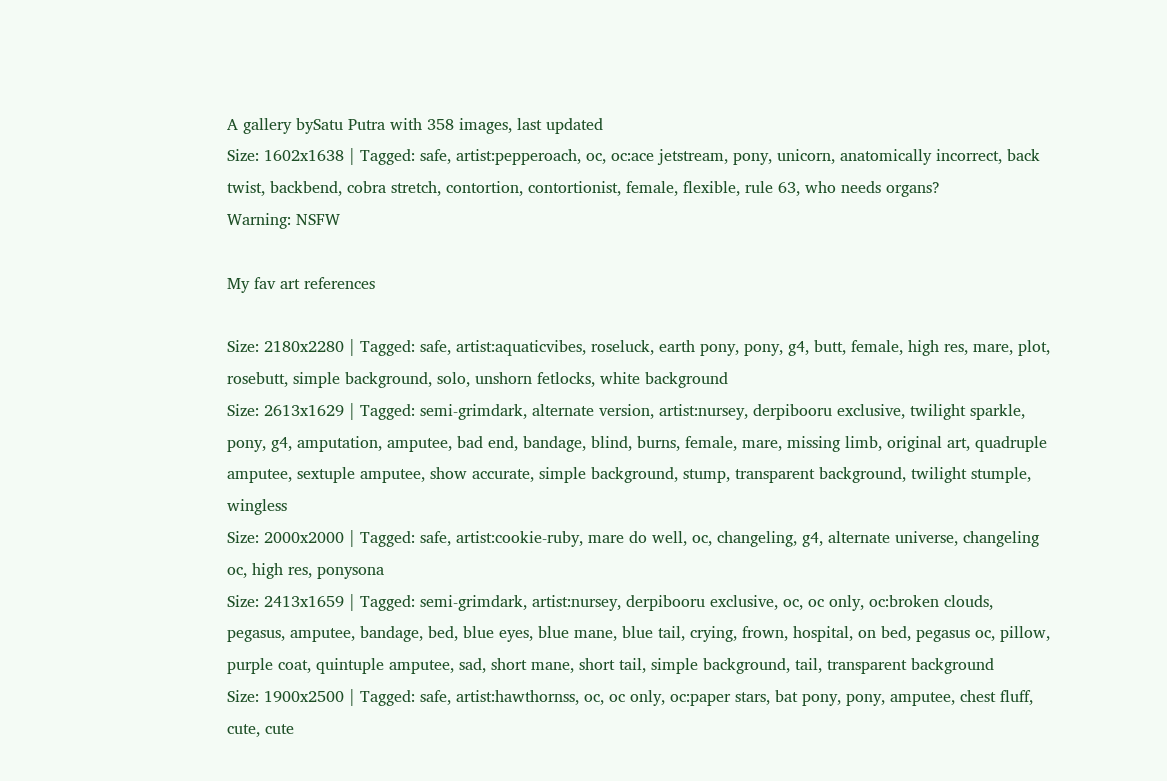A gallery bySatu Putra with 358 images, last updated
Size: 1602x1638 | Tagged: safe, artist:pepperoach, oc, oc:ace jetstream, pony, unicorn, anatomically incorrect, back twist, backbend, cobra stretch, contortion, contortionist, female, flexible, rule 63, who needs organs?
Warning: NSFW

My fav art references

Size: 2180x2280 | Tagged: safe, artist:aquaticvibes, roseluck, earth pony, pony, g4, butt, female, high res, mare, plot, rosebutt, simple background, solo, unshorn fetlocks, white background
Size: 2613x1629 | Tagged: semi-grimdark, alternate version, artist:nursey, derpibooru exclusive, twilight sparkle, pony, g4, amputation, amputee, bad end, bandage, blind, burns, female, mare, missing limb, original art, quadruple amputee, sextuple amputee, show accurate, simple background, stump, transparent background, twilight stumple, wingless
Size: 2000x2000 | Tagged: safe, artist:cookie-ruby, mare do well, oc, changeling, g4, alternate universe, changeling oc, high res, ponysona
Size: 2413x1659 | Tagged: semi-grimdark, artist:nursey, derpibooru exclusive, oc, oc only, oc:broken clouds, pegasus, amputee, bandage, bed, blue eyes, blue mane, blue tail, crying, frown, hospital, on bed, pegasus oc, pillow, purple coat, quintuple amputee, sad, short mane, short tail, simple background, tail, transparent background
Size: 1900x2500 | Tagged: safe, artist:hawthornss, oc, oc only, oc:paper stars, bat pony, pony, amputee, chest fluff, cute, cute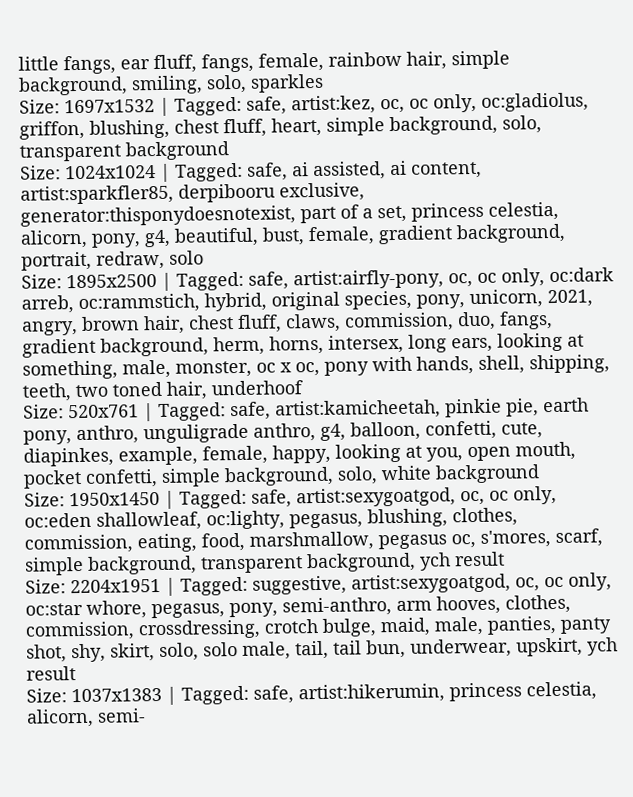little fangs, ear fluff, fangs, female, rainbow hair, simple background, smiling, solo, sparkles
Size: 1697x1532 | Tagged: safe, artist:kez, oc, oc only, oc:gladiolus, griffon, blushing, chest fluff, heart, simple background, solo, transparent background
Size: 1024x1024 | Tagged: safe, ai assisted, ai content, artist:sparkfler85, derpibooru exclusive, generator:thisponydoesnotexist, part of a set, princess celestia, alicorn, pony, g4, beautiful, bust, female, gradient background, portrait, redraw, solo
Size: 1895x2500 | Tagged: safe, artist:airfly-pony, oc, oc only, oc:dark arreb, oc:rammstich, hybrid, original species, pony, unicorn, 2021, angry, brown hair, chest fluff, claws, commission, duo, fangs, gradient background, herm, horns, intersex, long ears, looking at something, male, monster, oc x oc, pony with hands, shell, shipping, teeth, two toned hair, underhoof
Size: 520x761 | Tagged: safe, artist:kamicheetah, pinkie pie, earth pony, anthro, unguligrade anthro, g4, balloon, confetti, cute, diapinkes, example, female, happy, looking at you, open mouth, pocket confetti, simple background, solo, white background
Size: 1950x1450 | Tagged: safe, artist:sexygoatgod, oc, oc only, oc:eden shallowleaf, oc:lighty, pegasus, blushing, clothes, commission, eating, food, marshmallow, pegasus oc, s'mores, scarf, simple background, transparent background, ych result
Size: 2204x1951 | Tagged: suggestive, artist:sexygoatgod, oc, oc only, oc:star whore, pegasus, pony, semi-anthro, arm hooves, clothes, commission, crossdressing, crotch bulge, maid, male, panties, panty shot, shy, skirt, solo, solo male, tail, tail bun, underwear, upskirt, ych result
Size: 1037x1383 | Tagged: safe, artist:hikerumin, princess celestia, alicorn, semi-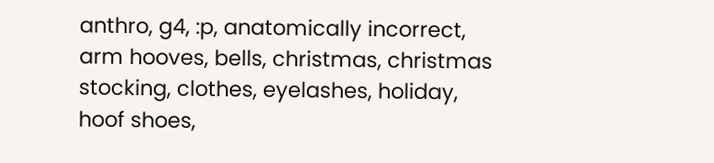anthro, g4, :p, anatomically incorrect, arm hooves, bells, christmas, christmas stocking, clothes, eyelashes, holiday, hoof shoes,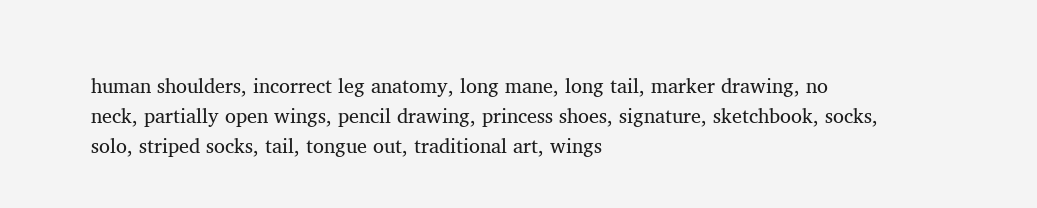human shoulders, incorrect leg anatomy, long mane, long tail, marker drawing, no neck, partially open wings, pencil drawing, princess shoes, signature, sketchbook, socks, solo, striped socks, tail, tongue out, traditional art, wings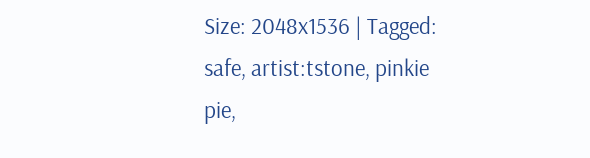Size: 2048x1536 | Tagged: safe, artist:tstone, pinkie pie,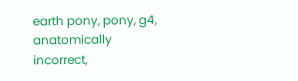earth pony, pony, g4, anatomically incorrect,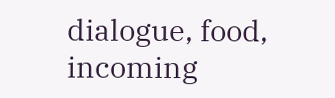dialogue, food, incoming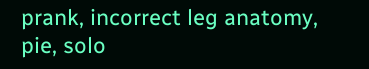prank, incorrect leg anatomy, pie, solo